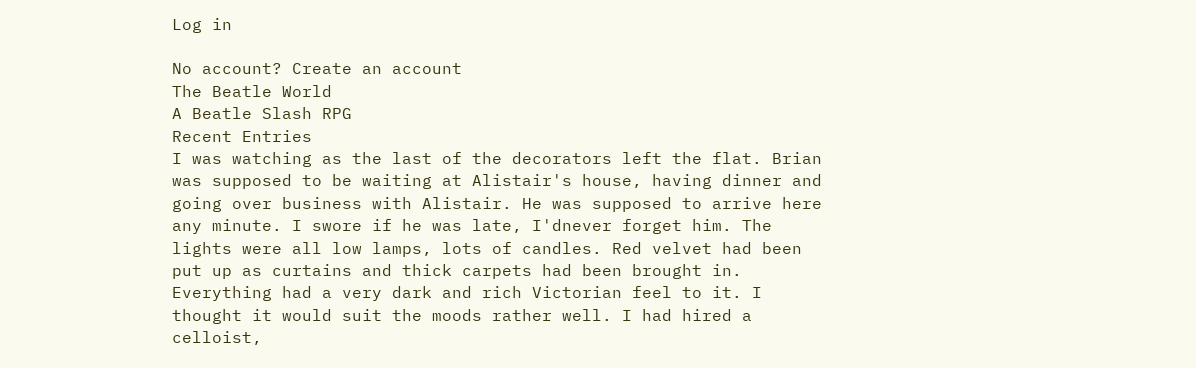Log in

No account? Create an account
The Beatle World
A Beatle Slash RPG
Recent Entries
I was watching as the last of the decorators left the flat. Brian was supposed to be waiting at Alistair's house, having dinner and going over business with Alistair. He was supposed to arrive here any minute. I swore if he was late, I'dnever forget him. The lights were all low lamps, lots of candles. Red velvet had been put up as curtains and thick carpets had been brought in. Everything had a very dark and rich Victorian feel to it. I thought it would suit the moods rather well. I had hired a celloist,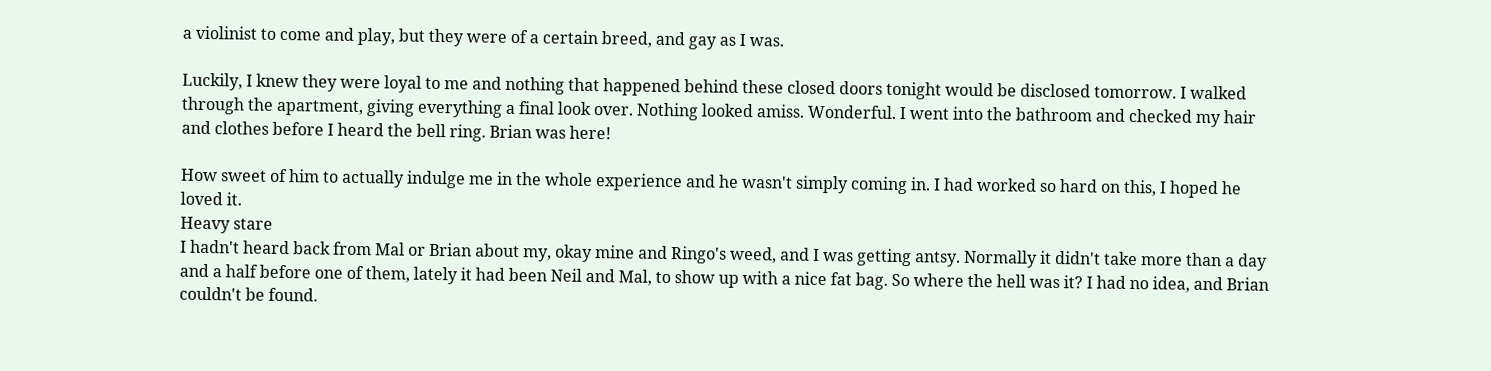a violinist to come and play, but they were of a certain breed, and gay as I was.

Luckily, I knew they were loyal to me and nothing that happened behind these closed doors tonight would be disclosed tomorrow. I walked through the apartment, giving everything a final look over. Nothing looked amiss. Wonderful. I went into the bathroom and checked my hair and clothes before I heard the bell ring. Brian was here!

How sweet of him to actually indulge me in the whole experience and he wasn't simply coming in. I had worked so hard on this, I hoped he loved it.
Heavy stare
I hadn't heard back from Mal or Brian about my, okay mine and Ringo's weed, and I was getting antsy. Normally it didn't take more than a day and a half before one of them, lately it had been Neil and Mal, to show up with a nice fat bag. So where the hell was it? I had no idea, and Brian couldn't be found.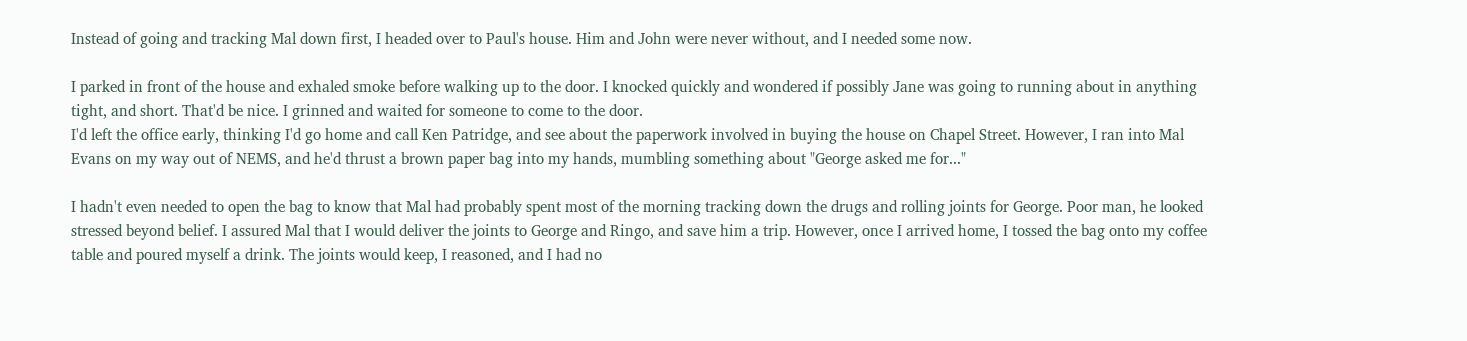Instead of going and tracking Mal down first, I headed over to Paul's house. Him and John were never without, and I needed some now.

I parked in front of the house and exhaled smoke before walking up to the door. I knocked quickly and wondered if possibly Jane was going to running about in anything tight, and short. That'd be nice. I grinned and waited for someone to come to the door.
I'd left the office early, thinking I'd go home and call Ken Patridge, and see about the paperwork involved in buying the house on Chapel Street. However, I ran into Mal Evans on my way out of NEMS, and he'd thrust a brown paper bag into my hands, mumbling something about "George asked me for..."

I hadn't even needed to open the bag to know that Mal had probably spent most of the morning tracking down the drugs and rolling joints for George. Poor man, he looked stressed beyond belief. I assured Mal that I would deliver the joints to George and Ringo, and save him a trip. However, once I arrived home, I tossed the bag onto my coffee table and poured myself a drink. The joints would keep, I reasoned, and I had no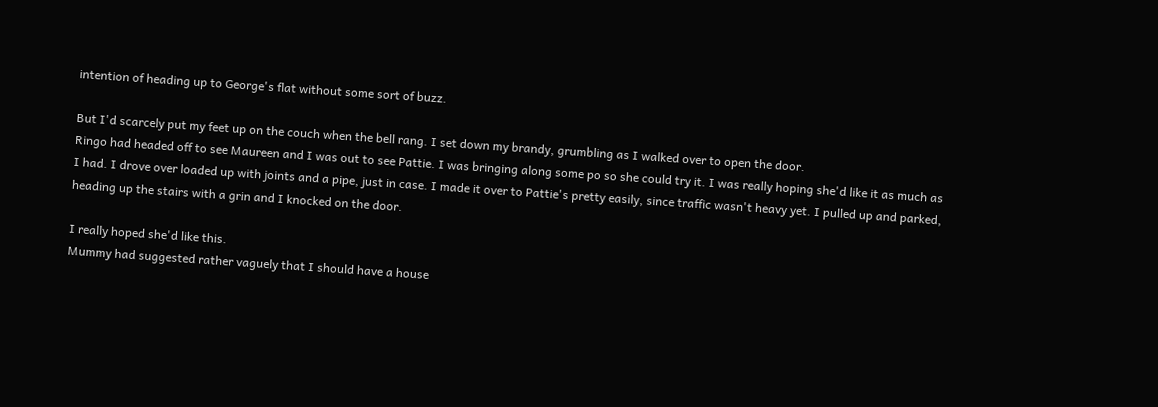intention of heading up to George's flat without some sort of buzz.

But I'd scarcely put my feet up on the couch when the bell rang. I set down my brandy, grumbling as I walked over to open the door.
Ringo had headed off to see Maureen and I was out to see Pattie. I was bringing along some po so she could try it. I was really hoping she'd like it as much as I had. I drove over loaded up with joints and a pipe, just in case. I made it over to Pattie's pretty easily, since traffic wasn't heavy yet. I pulled up and parked, heading up the stairs with a grin and I knocked on the door.

I really hoped she'd like this.
Mummy had suggested rather vaguely that I should have a house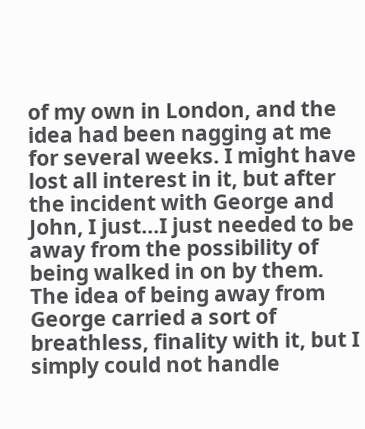of my own in London, and the idea had been nagging at me for several weeks. I might have lost all interest in it, but after the incident with George and John, I just...I just needed to be away from the possibility of being walked in on by them. The idea of being away from George carried a sort of breathless, finality with it, but I simply could not handle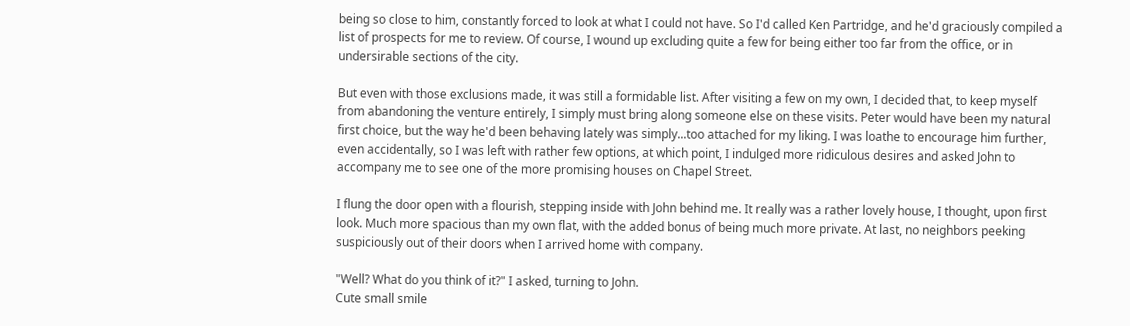being so close to him, constantly forced to look at what I could not have. So I'd called Ken Partridge, and he'd graciously compiled a list of prospects for me to review. Of course, I wound up excluding quite a few for being either too far from the office, or in undersirable sections of the city.

But even with those exclusions made, it was still a formidable list. After visiting a few on my own, I decided that, to keep myself from abandoning the venture entirely, I simply must bring along someone else on these visits. Peter would have been my natural first choice, but the way he'd been behaving lately was simply...too attached for my liking. I was loathe to encourage him further, even accidentally, so I was left with rather few options, at which point, I indulged more ridiculous desires and asked John to accompany me to see one of the more promising houses on Chapel Street.

I flung the door open with a flourish, stepping inside with John behind me. It really was a rather lovely house, I thought, upon first look. Much more spacious than my own flat, with the added bonus of being much more private. At last, no neighbors peeking suspiciously out of their doors when I arrived home with company.

"Well? What do you think of it?" I asked, turning to John.
Cute small smile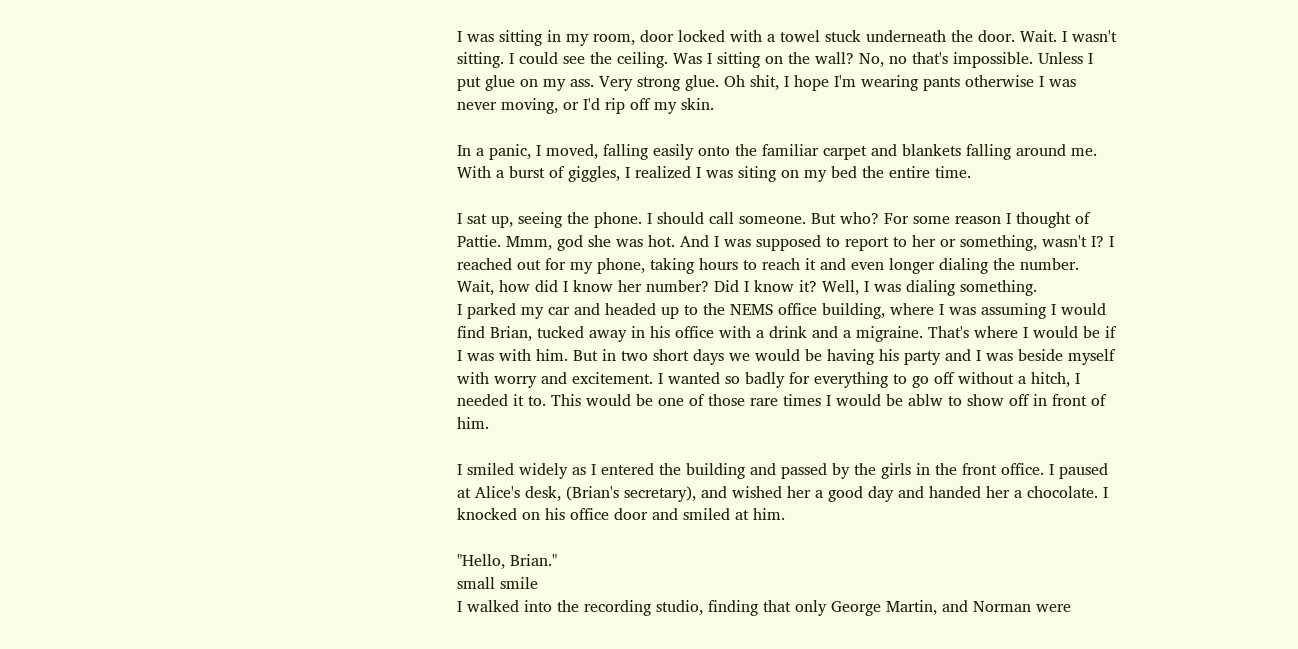I was sitting in my room, door locked with a towel stuck underneath the door. Wait. I wasn't sitting. I could see the ceiling. Was I sitting on the wall? No, no that's impossible. Unless I put glue on my ass. Very strong glue. Oh shit, I hope I'm wearing pants otherwise I was never moving, or I'd rip off my skin.

In a panic, I moved, falling easily onto the familiar carpet and blankets falling around me. With a burst of giggles, I realized I was siting on my bed the entire time.

I sat up, seeing the phone. I should call someone. But who? For some reason I thought of Pattie. Mmm, god she was hot. And I was supposed to report to her or something, wasn't I? I reached out for my phone, taking hours to reach it and even longer dialing the number. Wait, how did I know her number? Did I know it? Well, I was dialing something.
I parked my car and headed up to the NEMS office building, where I was assuming I would find Brian, tucked away in his office with a drink and a migraine. That's where I would be if I was with him. But in two short days we would be having his party and I was beside myself with worry and excitement. I wanted so badly for everything to go off without a hitch, I needed it to. This would be one of those rare times I would be ablw to show off in front of him.

I smiled widely as I entered the building and passed by the girls in the front office. I paused at Alice's desk, (Brian's secretary), and wished her a good day and handed her a chocolate. I knocked on his office door and smiled at him.

"Hello, Brian."
small smile
I walked into the recording studio, finding that only George Martin, and Norman were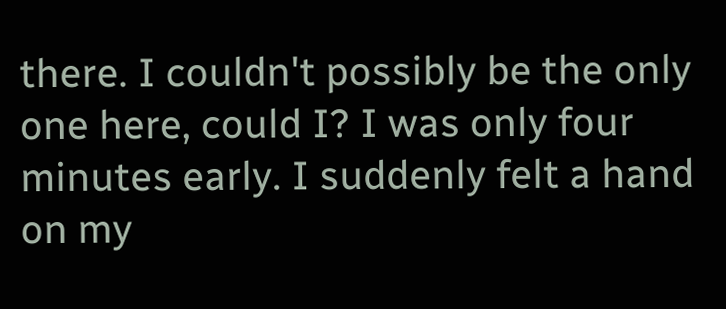there. I couldn't possibly be the only one here, could I? I was only four minutes early. I suddenly felt a hand on my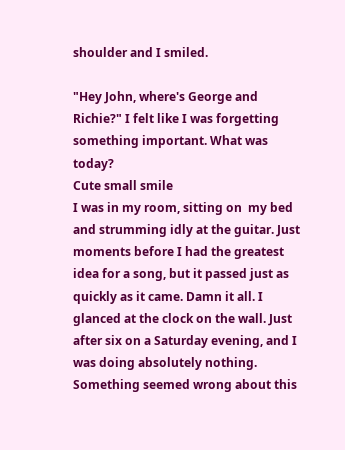shoulder and I smiled.

"Hey John, where's George and Richie?" I felt like I was forgetting something important. What was today?
Cute small smile
I was in my room, sitting on  my bed and strumming idly at the guitar. Just moments before I had the greatest idea for a song, but it passed just as quickly as it came. Damn it all. I glanced at the clock on the wall. Just after six on a Saturday evening, and I was doing absolutely nothing. Something seemed wrong about this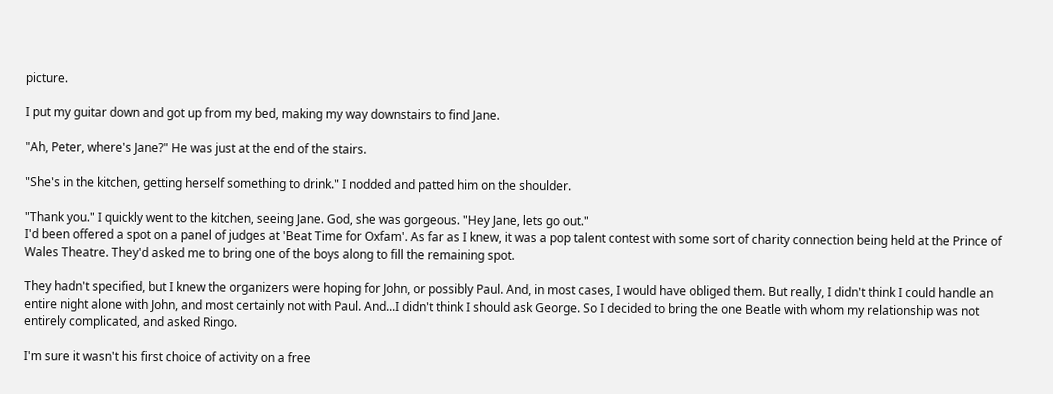picture.

I put my guitar down and got up from my bed, making my way downstairs to find Jane.

"Ah, Peter, where's Jane?" He was just at the end of the stairs.

"She's in the kitchen, getting herself something to drink." I nodded and patted him on the shoulder.

"Thank you." I quickly went to the kitchen, seeing Jane. God, she was gorgeous. "Hey Jane, lets go out."
I'd been offered a spot on a panel of judges at 'Beat Time for Oxfam'. As far as I knew, it was a pop talent contest with some sort of charity connection being held at the Prince of Wales Theatre. They'd asked me to bring one of the boys along to fill the remaining spot.

They hadn't specified, but I knew the organizers were hoping for John, or possibly Paul. And, in most cases, I would have obliged them. But really, I didn't think I could handle an entire night alone with John, and most certainly not with Paul. And...I didn't think I should ask George. So I decided to bring the one Beatle with whom my relationship was not entirely complicated, and asked Ringo.

I'm sure it wasn't his first choice of activity on a free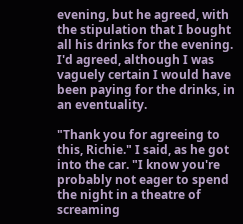evening, but he agreed, with the stipulation that I bought all his drinks for the evening. I'd agreed, although I was vaguely certain I would have been paying for the drinks, in an eventuality.

"Thank you for agreeing to this, Richie." I said, as he got into the car. "I know you're probably not eager to spend the night in a theatre of screaming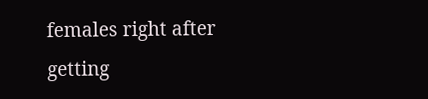females right after getting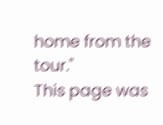home from the tour."
This page was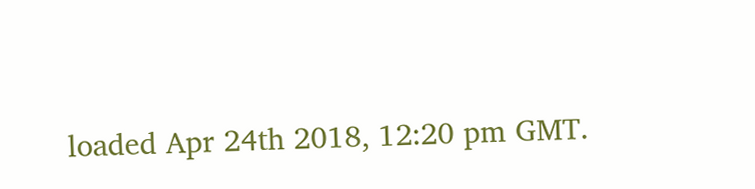loaded Apr 24th 2018, 12:20 pm GMT.